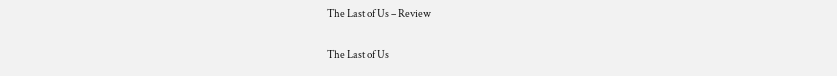The Last of Us – Review

The Last of Us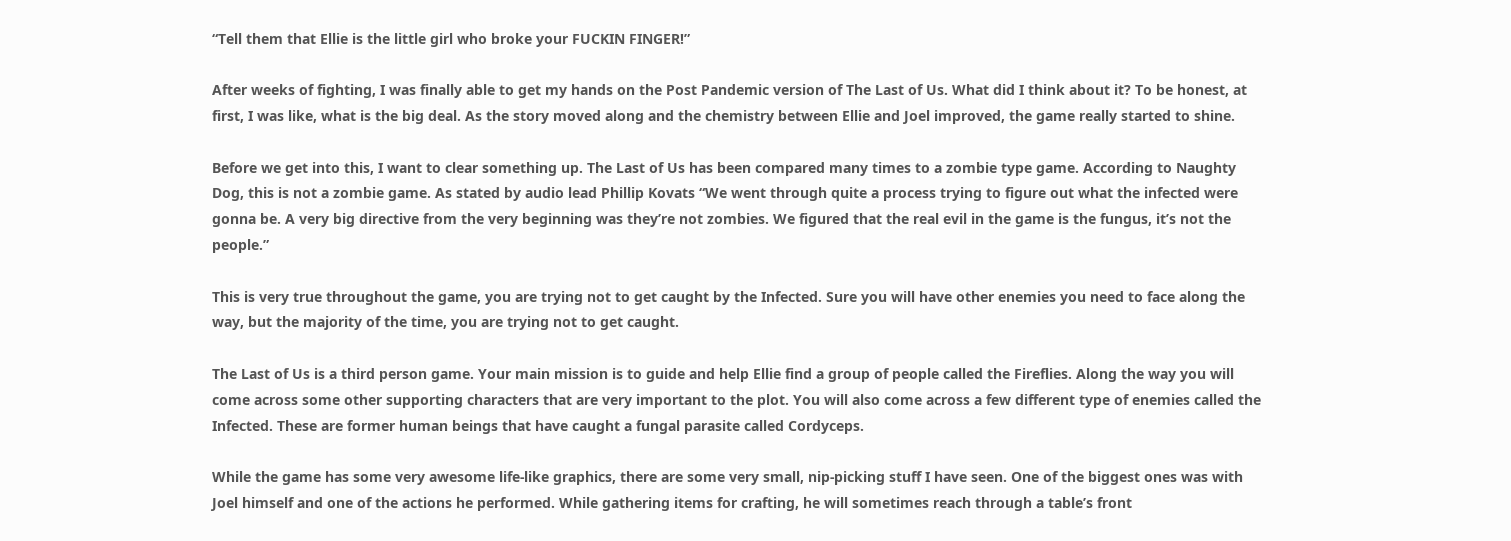“Tell them that Ellie is the little girl who broke your FUCKIN FINGER!”

After weeks of fighting, I was finally able to get my hands on the Post Pandemic version of The Last of Us. What did I think about it? To be honest, at first, I was like, what is the big deal. As the story moved along and the chemistry between Ellie and Joel improved, the game really started to shine.

Before we get into this, I want to clear something up. The Last of Us has been compared many times to a zombie type game. According to Naughty Dog, this is not a zombie game. As stated by audio lead Phillip Kovats “We went through quite a process trying to figure out what the infected were gonna be. A very big directive from the very beginning was they’re not zombies. We figured that the real evil in the game is the fungus, it’s not the people.”

This is very true throughout the game, you are trying not to get caught by the Infected. Sure you will have other enemies you need to face along the way, but the majority of the time, you are trying not to get caught.

The Last of Us is a third person game. Your main mission is to guide and help Ellie find a group of people called the Fireflies. Along the way you will come across some other supporting characters that are very important to the plot. You will also come across a few different type of enemies called the Infected. These are former human beings that have caught a fungal parasite called Cordyceps.

While the game has some very awesome life-like graphics, there are some very small, nip-picking stuff I have seen. One of the biggest ones was with Joel himself and one of the actions he performed. While gathering items for crafting, he will sometimes reach through a table’s front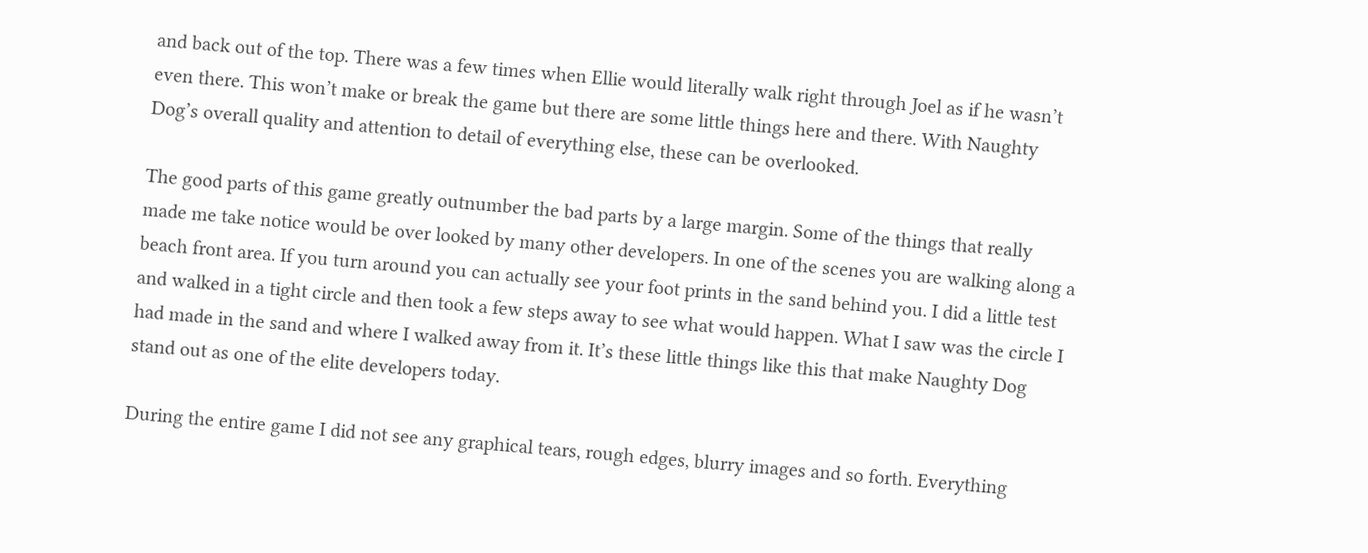and back out of the top. There was a few times when Ellie would literally walk right through Joel as if he wasn’t even there. This won’t make or break the game but there are some little things here and there. With Naughty Dog’s overall quality and attention to detail of everything else, these can be overlooked.

The good parts of this game greatly outnumber the bad parts by a large margin. Some of the things that really made me take notice would be over looked by many other developers. In one of the scenes you are walking along a beach front area. If you turn around you can actually see your foot prints in the sand behind you. I did a little test and walked in a tight circle and then took a few steps away to see what would happen. What I saw was the circle I had made in the sand and where I walked away from it. It’s these little things like this that make Naughty Dog stand out as one of the elite developers today.

During the entire game I did not see any graphical tears, rough edges, blurry images and so forth. Everything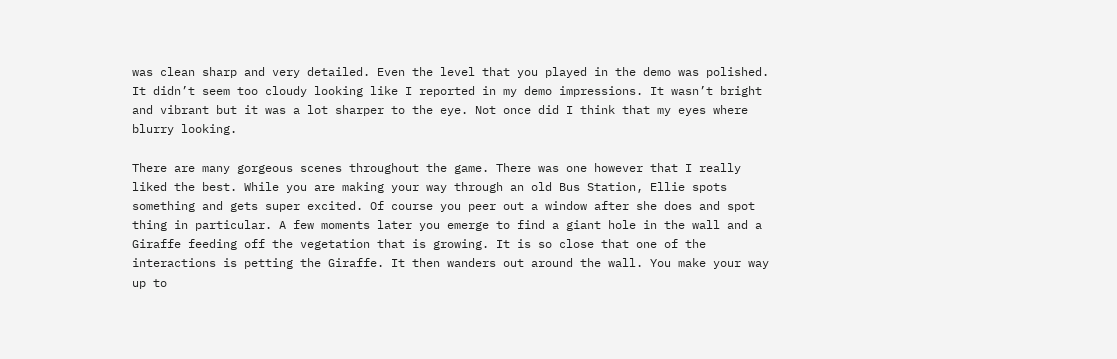was clean sharp and very detailed. Even the level that you played in the demo was polished. It didn’t seem too cloudy looking like I reported in my demo impressions. It wasn’t bright and vibrant but it was a lot sharper to the eye. Not once did I think that my eyes where blurry looking.

There are many gorgeous scenes throughout the game. There was one however that I really liked the best. While you are making your way through an old Bus Station, Ellie spots something and gets super excited. Of course you peer out a window after she does and spot thing in particular. A few moments later you emerge to find a giant hole in the wall and a Giraffe feeding off the vegetation that is growing. It is so close that one of the interactions is petting the Giraffe. It then wanders out around the wall. You make your way up to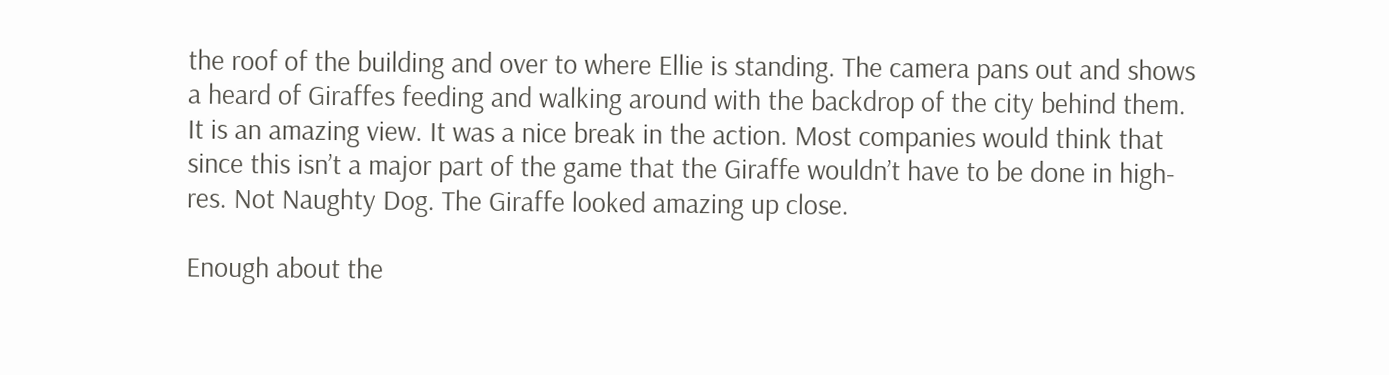the roof of the building and over to where Ellie is standing. The camera pans out and shows a heard of Giraffes feeding and walking around with the backdrop of the city behind them. It is an amazing view. It was a nice break in the action. Most companies would think that since this isn’t a major part of the game that the Giraffe wouldn’t have to be done in high-res. Not Naughty Dog. The Giraffe looked amazing up close.

Enough about the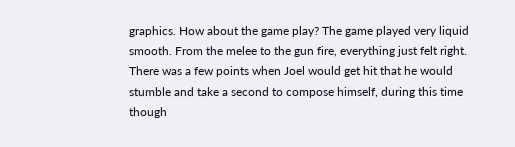graphics. How about the game play? The game played very liquid smooth. From the melee to the gun fire, everything just felt right. There was a few points when Joel would get hit that he would stumble and take a second to compose himself, during this time though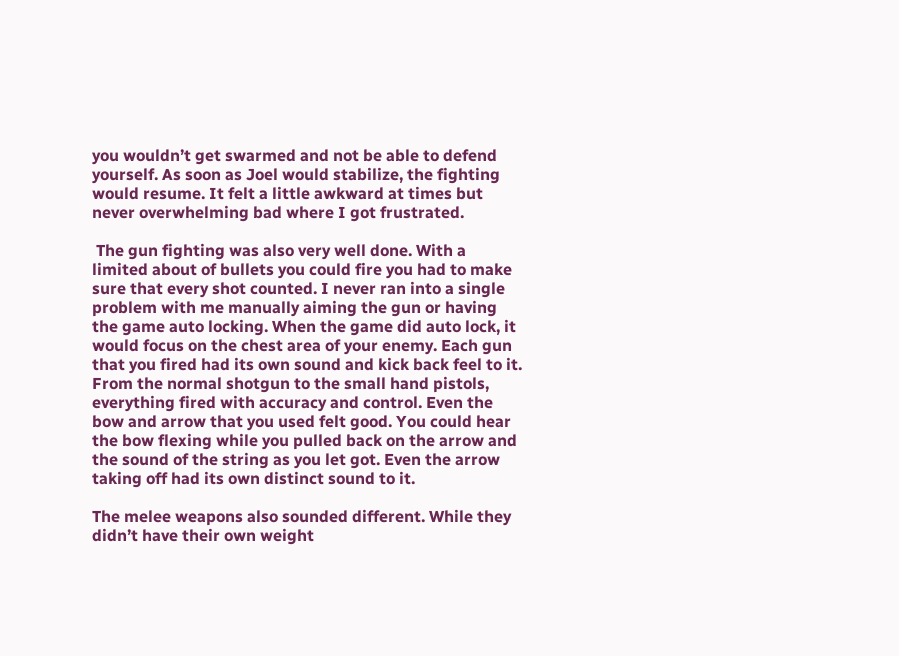you wouldn’t get swarmed and not be able to defend yourself. As soon as Joel would stabilize, the fighting would resume. It felt a little awkward at times but never overwhelming bad where I got frustrated.

 The gun fighting was also very well done. With a limited about of bullets you could fire you had to make sure that every shot counted. I never ran into a single problem with me manually aiming the gun or having the game auto locking. When the game did auto lock, it would focus on the chest area of your enemy. Each gun that you fired had its own sound and kick back feel to it. From the normal shotgun to the small hand pistols, everything fired with accuracy and control. Even the bow and arrow that you used felt good. You could hear the bow flexing while you pulled back on the arrow and the sound of the string as you let got. Even the arrow taking off had its own distinct sound to it.

The melee weapons also sounded different. While they didn’t have their own weight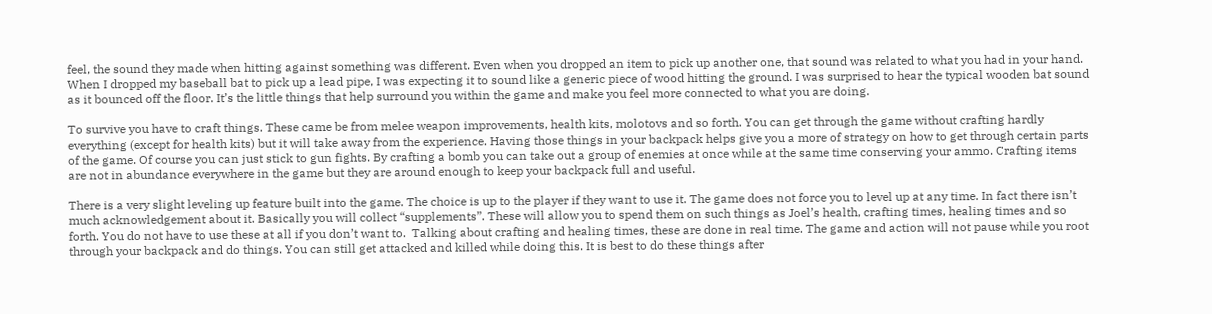feel, the sound they made when hitting against something was different. Even when you dropped an item to pick up another one, that sound was related to what you had in your hand. When I dropped my baseball bat to pick up a lead pipe, I was expecting it to sound like a generic piece of wood hitting the ground. I was surprised to hear the typical wooden bat sound as it bounced off the floor. It’s the little things that help surround you within the game and make you feel more connected to what you are doing.

To survive you have to craft things. These came be from melee weapon improvements, health kits, molotovs and so forth. You can get through the game without crafting hardly everything (except for health kits) but it will take away from the experience. Having those things in your backpack helps give you a more of strategy on how to get through certain parts of the game. Of course you can just stick to gun fights. By crafting a bomb you can take out a group of enemies at once while at the same time conserving your ammo. Crafting items are not in abundance everywhere in the game but they are around enough to keep your backpack full and useful.

There is a very slight leveling up feature built into the game. The choice is up to the player if they want to use it. The game does not force you to level up at any time. In fact there isn’t much acknowledgement about it. Basically you will collect “supplements”. These will allow you to spend them on such things as Joel’s health, crafting times, healing times and so forth. You do not have to use these at all if you don’t want to.  Talking about crafting and healing times, these are done in real time. The game and action will not pause while you root through your backpack and do things. You can still get attacked and killed while doing this. It is best to do these things after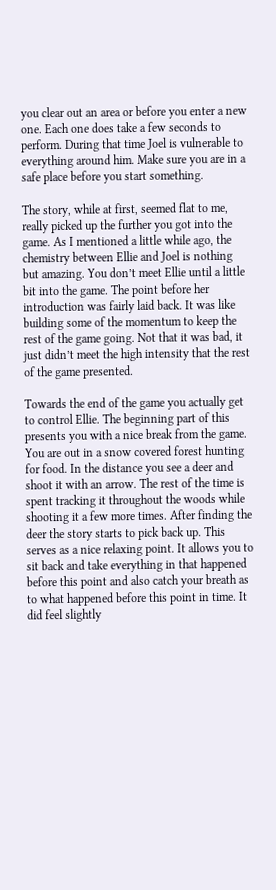you clear out an area or before you enter a new one. Each one does take a few seconds to perform. During that time Joel is vulnerable to everything around him. Make sure you are in a safe place before you start something.

The story, while at first, seemed flat to me, really picked up the further you got into the game. As I mentioned a little while ago, the chemistry between Ellie and Joel is nothing but amazing. You don’t meet Ellie until a little bit into the game. The point before her introduction was fairly laid back. It was like building some of the momentum to keep the rest of the game going. Not that it was bad, it just didn’t meet the high intensity that the rest of the game presented.

Towards the end of the game you actually get to control Ellie. The beginning part of this presents you with a nice break from the game. You are out in a snow covered forest hunting for food. In the distance you see a deer and shoot it with an arrow. The rest of the time is spent tracking it throughout the woods while shooting it a few more times. After finding the deer the story starts to pick back up. This serves as a nice relaxing point. It allows you to sit back and take everything in that happened before this point and also catch your breath as to what happened before this point in time. It did feel slightly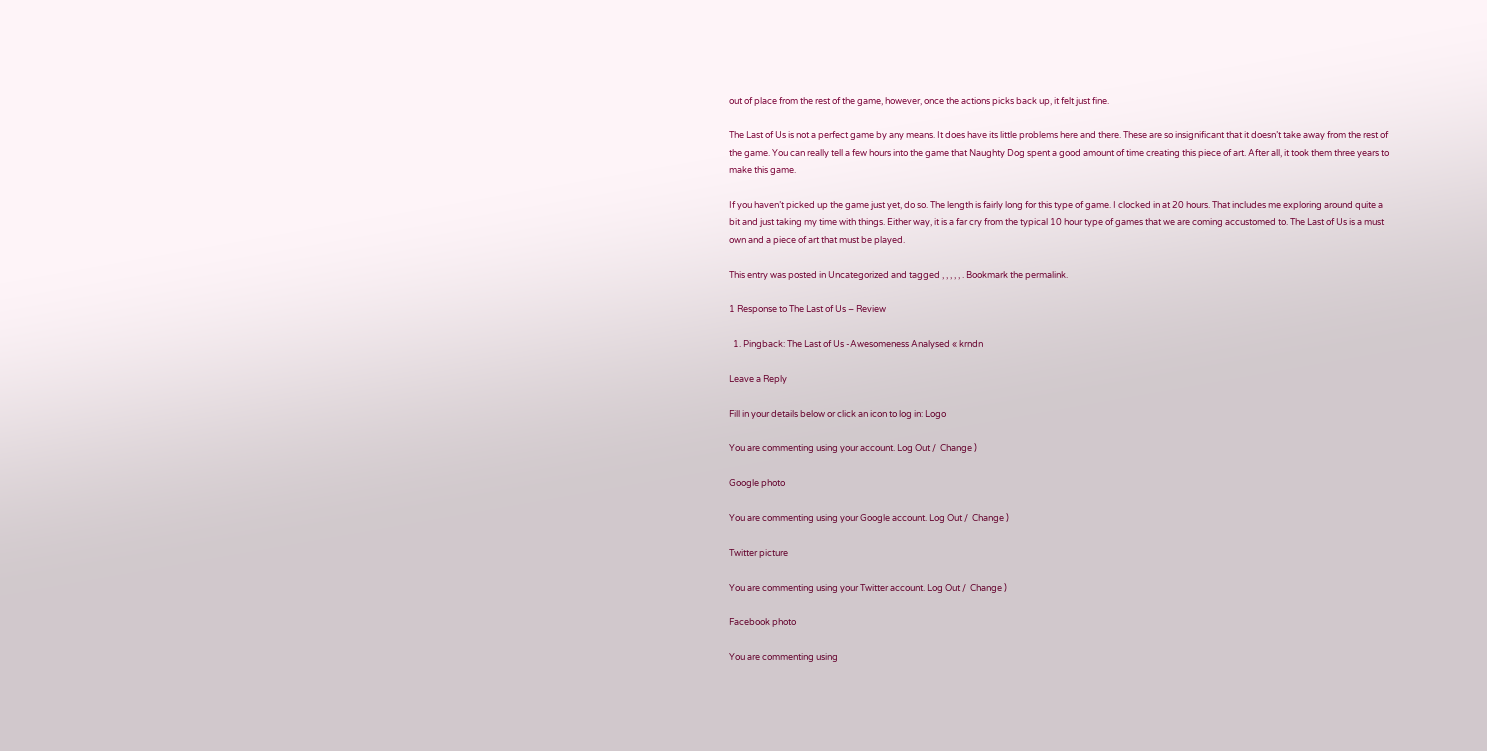out of place from the rest of the game, however, once the actions picks back up, it felt just fine.

The Last of Us is not a perfect game by any means. It does have its little problems here and there. These are so insignificant that it doesn’t take away from the rest of the game. You can really tell a few hours into the game that Naughty Dog spent a good amount of time creating this piece of art. After all, it took them three years to make this game.

If you haven’t picked up the game just yet, do so. The length is fairly long for this type of game. I clocked in at 20 hours. That includes me exploring around quite a bit and just taking my time with things. Either way, it is a far cry from the typical 10 hour type of games that we are coming accustomed to. The Last of Us is a must own and a piece of art that must be played.

This entry was posted in Uncategorized and tagged , , , , , . Bookmark the permalink.

1 Response to The Last of Us – Review

  1. Pingback: The Last of Us -Awesomeness Analysed « krndn

Leave a Reply

Fill in your details below or click an icon to log in: Logo

You are commenting using your account. Log Out /  Change )

Google photo

You are commenting using your Google account. Log Out /  Change )

Twitter picture

You are commenting using your Twitter account. Log Out /  Change )

Facebook photo

You are commenting using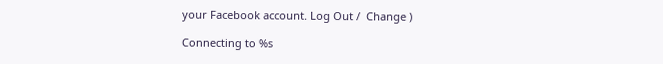your Facebook account. Log Out /  Change )

Connecting to %s